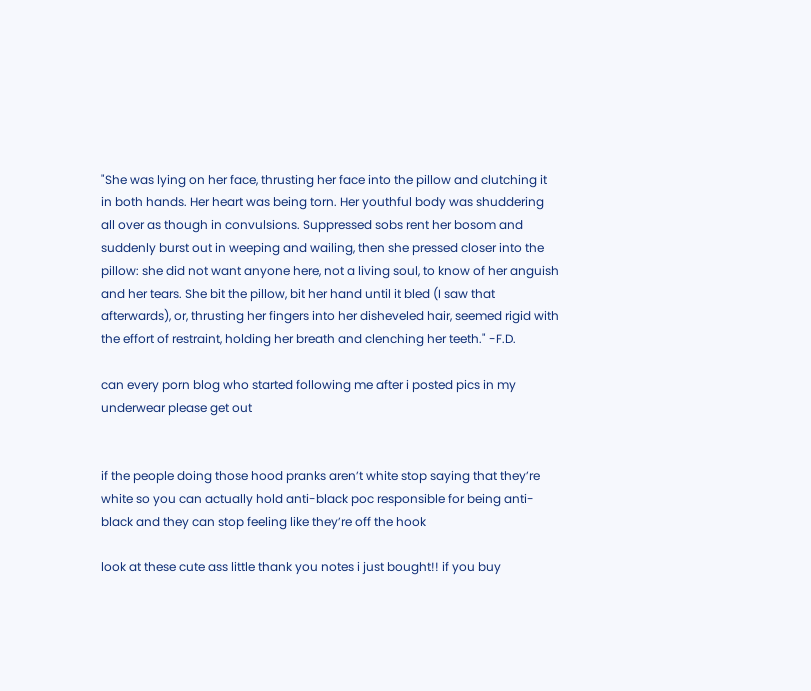"She was lying on her face, thrusting her face into the pillow and clutching it in both hands. Her heart was being torn. Her youthful body was shuddering all over as though in convulsions. Suppressed sobs rent her bosom and suddenly burst out in weeping and wailing, then she pressed closer into the pillow: she did not want anyone here, not a living soul, to know of her anguish and her tears. She bit the pillow, bit her hand until it bled (I saw that afterwards), or, thrusting her fingers into her disheveled hair, seemed rigid with the effort of restraint, holding her breath and clenching her teeth." -F.D.

can every porn blog who started following me after i posted pics in my underwear please get out


if the people doing those hood pranks aren’t white stop saying that they’re white so you can actually hold anti-black poc responsible for being anti-black and they can stop feeling like they’re off the hook

look at these cute ass little thank you notes i just bought!! if you buy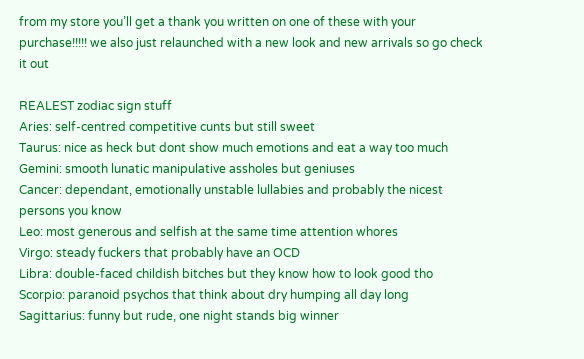from my store you’ll get a thank you written on one of these with your purchase!!!!! we also just relaunched with a new look and new arrivals so go check it out

REALEST zodiac sign stuff
Aries: self-centred competitive cunts but still sweet
Taurus: nice as heck but dont show much emotions and eat a way too much
Gemini: smooth lunatic manipulative assholes but geniuses
Cancer: dependant, emotionally unstable lullabies and probably the nicest persons you know
Leo: most generous and selfish at the same time attention whores
Virgo: steady fuckers that probably have an OCD
Libra: double-faced childish bitches but they know how to look good tho
Scorpio: paranoid psychos that think about dry humping all day long
Sagittarius: funny but rude, one night stands big winner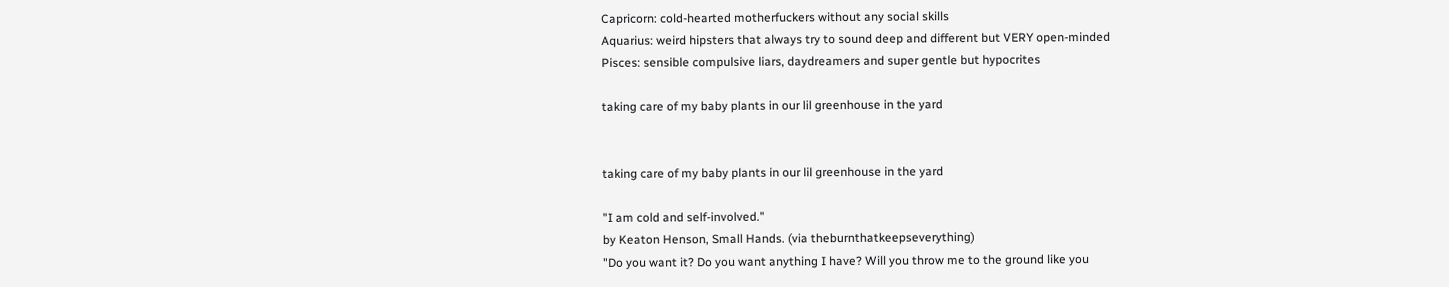Capricorn: cold-hearted motherfuckers without any social skills
Aquarius: weird hipsters that always try to sound deep and different but VERY open-minded
Pisces: sensible compulsive liars, daydreamers and super gentle but hypocrites

taking care of my baby plants in our lil greenhouse in the yard


taking care of my baby plants in our lil greenhouse in the yard

"I am cold and self-involved."
by Keaton Henson, Small Hands. (via theburnthatkeepseverything)
"Do you want it? Do you want anything I have? Will you throw me to the ground like you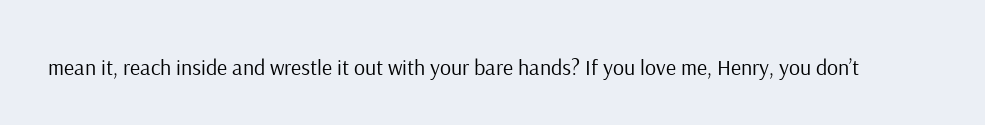mean it, reach inside and wrestle it out with your bare hands? If you love me, Henry, you don’t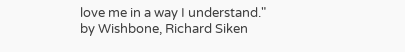love me in a way I understand."
by Wishbone, Richard Siken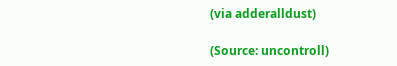(via adderalldust)

(Source: uncontroll)